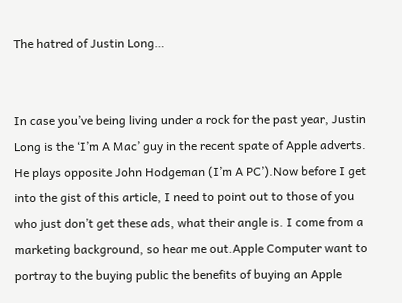The hatred of Justin Long…


In case you’ve being living under a rock for the past year, Justin Long is the ‘I’m A Mac’ guy in the recent spate of Apple adverts. He plays opposite John Hodgeman (I’m A PC’).Now before I get into the gist of this article, I need to point out to those of you who just don’t get these ads, what their angle is. I come from a marketing background, so hear me out.Apple Computer want to portray to the buying public the benefits of buying an Apple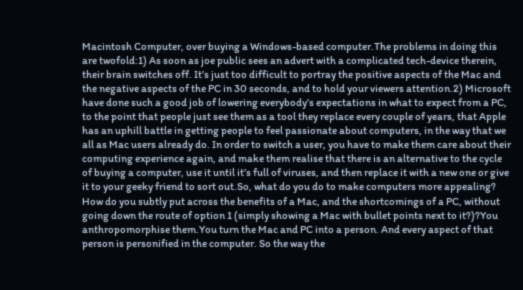Macintosh Computer, over buying a Windows-based computer.The problems in doing this are twofold:1) As soon as joe public sees an advert with a complicated tech-device therein, their brain switches off. It’s just too difficult to portray the positive aspects of the Mac and the negative aspects of the PC in 30 seconds, and to hold your viewers attention.2) Microsoft have done such a good job of lowering everybody’s expectations in what to expect from a PC, to the point that people just see them as a tool they replace every couple of years, that Apple has an uphill battle in getting people to feel passionate about computers, in the way that we all as Mac users already do. In order to switch a user, you have to make them care about their computing experience again, and make them realise that there is an alternative to the cycle of buying a computer, use it until it’s full of viruses, and then replace it with a new one or give it to your geeky friend to sort out.So, what do you do to make computers more appealing? How do you subtly put across the benefits of a Mac, and the shortcomings of a PC, without going down the route of option 1 (simply showing a Mac with bullet points next to it?)?You anthropomorphise them.You turn the Mac and PC into a person. And every aspect of that person is personified in the computer. So the way the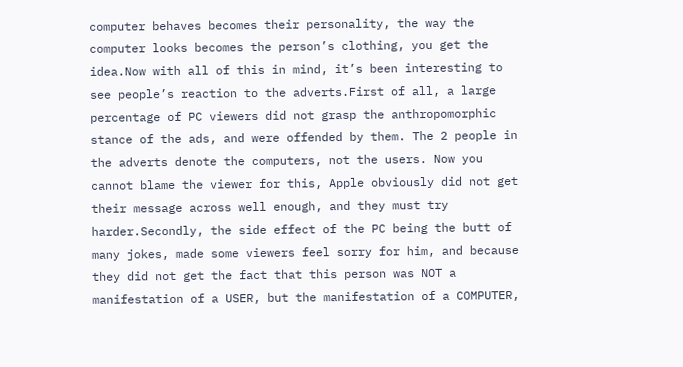computer behaves becomes their personality, the way the computer looks becomes the person’s clothing, you get the idea.Now with all of this in mind, it’s been interesting to see people’s reaction to the adverts.First of all, a large percentage of PC viewers did not grasp the anthropomorphic stance of the ads, and were offended by them. The 2 people in the adverts denote the computers, not the users. Now you cannot blame the viewer for this, Apple obviously did not get their message across well enough, and they must try harder.Secondly, the side effect of the PC being the butt of many jokes, made some viewers feel sorry for him, and because they did not get the fact that this person was NOT a manifestation of a USER, but the manifestation of a COMPUTER,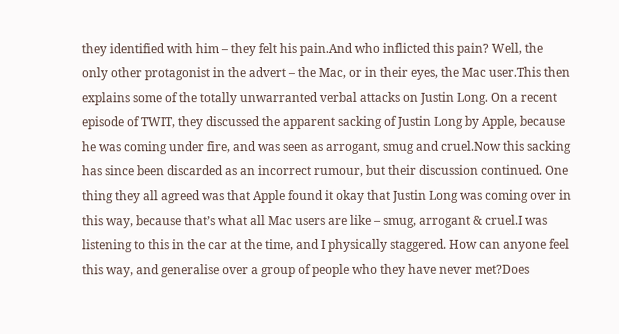they identified with him – they felt his pain.And who inflicted this pain? Well, the only other protagonist in the advert – the Mac, or in their eyes, the Mac user.This then explains some of the totally unwarranted verbal attacks on Justin Long. On a recent episode of TWIT, they discussed the apparent sacking of Justin Long by Apple, because he was coming under fire, and was seen as arrogant, smug and cruel.Now this sacking has since been discarded as an incorrect rumour, but their discussion continued. One thing they all agreed was that Apple found it okay that Justin Long was coming over in this way, because that’s what all Mac users are like – smug, arrogant & cruel.I was listening to this in the car at the time, and I physically staggered. How can anyone feel this way, and generalise over a group of people who they have never met?Does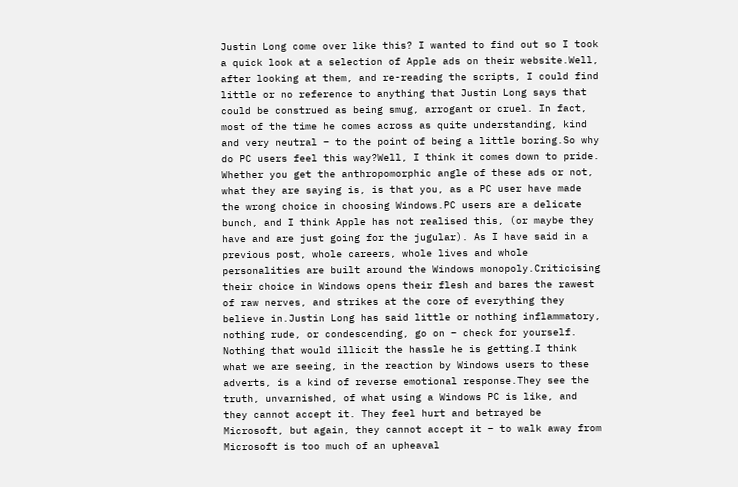Justin Long come over like this? I wanted to find out so I took a quick look at a selection of Apple ads on their website.Well, after looking at them, and re-reading the scripts, I could find little or no reference to anything that Justin Long says that could be construed as being smug, arrogant or cruel. In fact, most of the time he comes across as quite understanding, kind and very neutral – to the point of being a little boring.So why do PC users feel this way?Well, I think it comes down to pride. Whether you get the anthropomorphic angle of these ads or not, what they are saying is, is that you, as a PC user have made the wrong choice in choosing Windows.PC users are a delicate bunch, and I think Apple has not realised this, (or maybe they have and are just going for the jugular). As I have said in a previous post, whole careers, whole lives and whole personalities are built around the Windows monopoly.Criticising their choice in Windows opens their flesh and bares the rawest of raw nerves, and strikes at the core of everything they believe in.Justin Long has said little or nothing inflammatory, nothing rude, or condescending, go on – check for yourself. Nothing that would illicit the hassle he is getting.I think what we are seeing, in the reaction by Windows users to these adverts, is a kind of reverse emotional response.They see the truth, unvarnished, of what using a Windows PC is like, and they cannot accept it. They feel hurt and betrayed be Microsoft, but again, they cannot accept it – to walk away from Microsoft is too much of an upheaval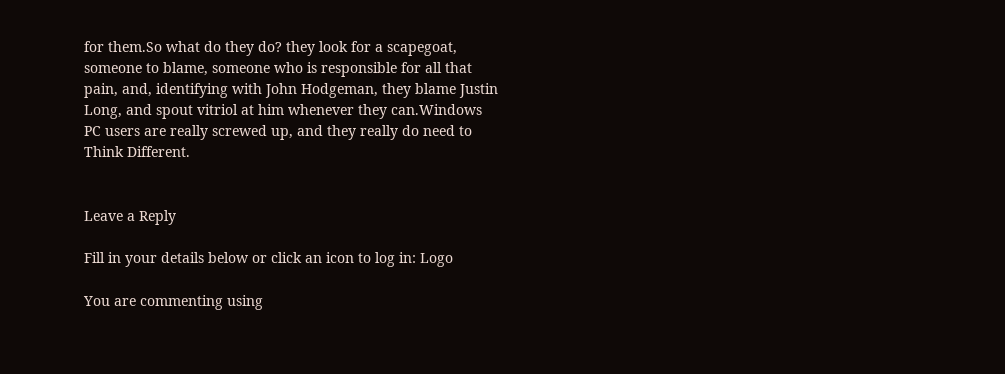for them.So what do they do? they look for a scapegoat, someone to blame, someone who is responsible for all that pain, and, identifying with John Hodgeman, they blame Justin Long, and spout vitriol at him whenever they can.Windows PC users are really screwed up, and they really do need to Think Different.


Leave a Reply

Fill in your details below or click an icon to log in: Logo

You are commenting using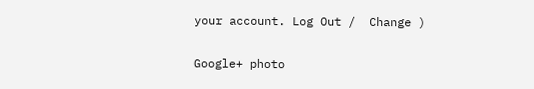your account. Log Out /  Change )

Google+ photo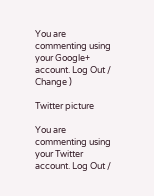You are commenting using your Google+ account. Log Out /  Change )

Twitter picture

You are commenting using your Twitter account. Log Out /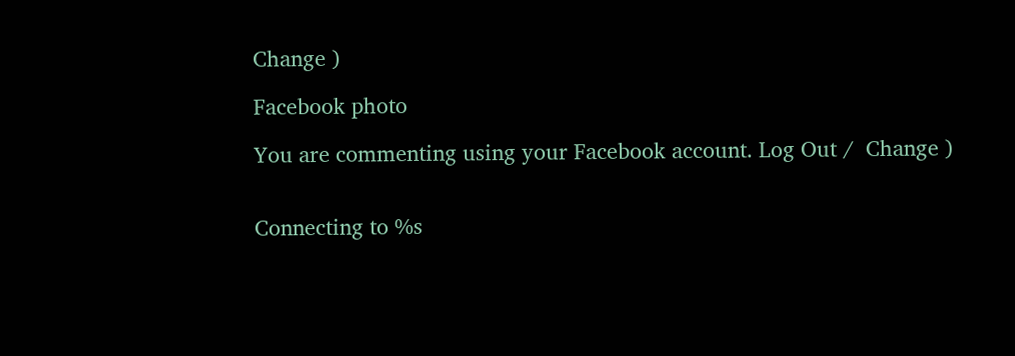Change )

Facebook photo

You are commenting using your Facebook account. Log Out /  Change )


Connecting to %s